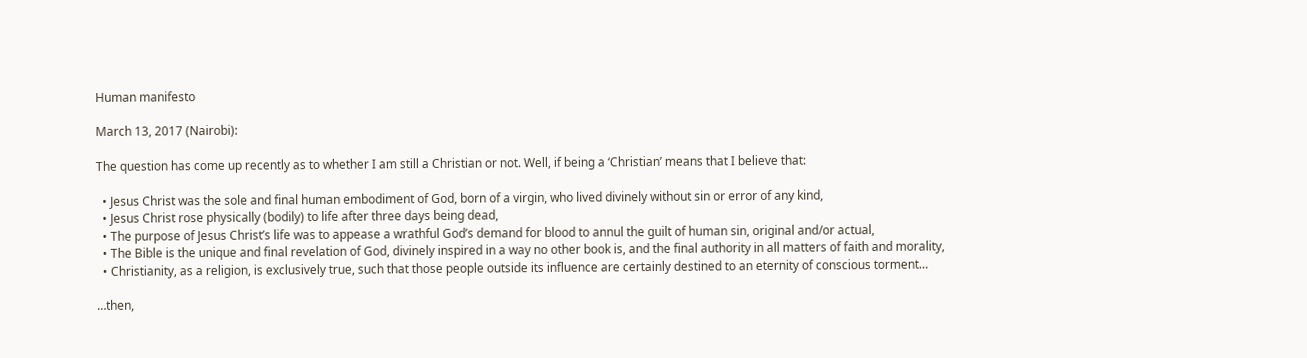Human manifesto

March 13, 2017 (Nairobi):

The question has come up recently as to whether I am still a Christian or not. Well, if being a ‘Christian’ means that I believe that:

  • Jesus Christ was the sole and final human embodiment of God, born of a virgin, who lived divinely without sin or error of any kind,
  • Jesus Christ rose physically (bodily) to life after three days being dead,
  • The purpose of Jesus Christ’s life was to appease a wrathful God’s demand for blood to annul the guilt of human sin, original and/or actual,
  • The Bible is the unique and final revelation of God, divinely inspired in a way no other book is, and the final authority in all matters of faith and morality,
  • Christianity, as a religion, is exclusively true, such that those people outside its influence are certainly destined to an eternity of conscious torment…

…then,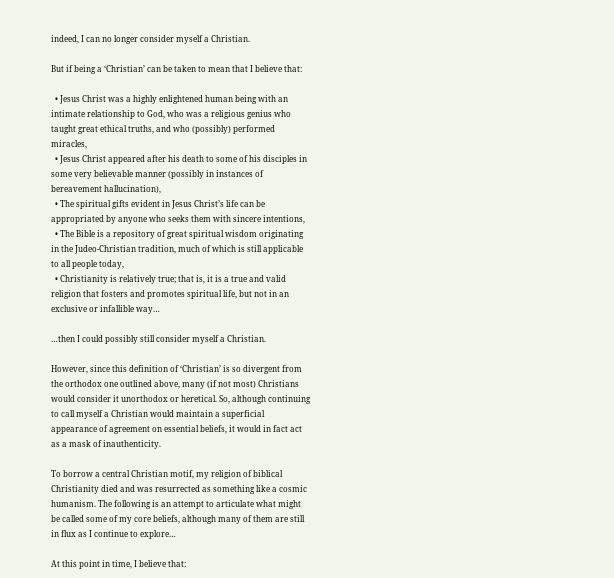indeed, I can no longer consider myself a Christian.

But if being a ‘Christian’ can be taken to mean that I believe that:

  • Jesus Christ was a highly enlightened human being with an intimate relationship to God, who was a religious genius who taught great ethical truths, and who (possibly) performed miracles,
  • Jesus Christ appeared after his death to some of his disciples in some very believable manner (possibly in instances of bereavement hallucination),
  • The spiritual gifts evident in Jesus Christ’s life can be appropriated by anyone who seeks them with sincere intentions,
  • The Bible is a repository of great spiritual wisdom originating in the Judeo-Christian tradition, much of which is still applicable to all people today,
  • Christianity is relatively true; that is, it is a true and valid religion that fosters and promotes spiritual life, but not in an exclusive or infallible way…

…then I could possibly still consider myself a Christian.

However, since this definition of ‘Christian’ is so divergent from the orthodox one outlined above, many (if not most) Christians would consider it unorthodox or heretical. So, although continuing to call myself a Christian would maintain a superficial appearance of agreement on essential beliefs, it would in fact act as a mask of inauthenticity.

To borrow a central Christian motif, my religion of biblical Christianity died and was resurrected as something like a cosmic humanism. The following is an attempt to articulate what might be called some of my core beliefs, although many of them are still in flux as I continue to explore…

At this point in time, I believe that: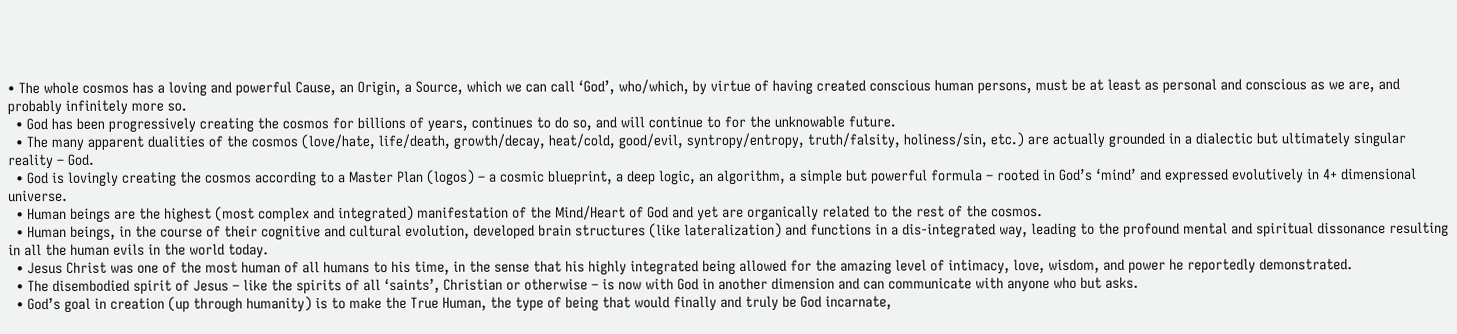• The whole cosmos has a loving and powerful Cause, an Origin, a Source, which we can call ‘God’, who/which, by virtue of having created conscious human persons, must be at least as personal and conscious as we are, and probably infinitely more so.
  • God has been progressively creating the cosmos for billions of years, continues to do so, and will continue to for the unknowable future.
  • The many apparent dualities of the cosmos (love/hate, life/death, growth/decay, heat/cold, good/evil, syntropy/entropy, truth/falsity, holiness/sin, etc.) are actually grounded in a dialectic but ultimately singular reality – God.
  • God is lovingly creating the cosmos according to a Master Plan (logos) – a cosmic blueprint, a deep logic, an algorithm, a simple but powerful formula – rooted in God’s ‘mind’ and expressed evolutively in 4+ dimensional universe.
  • Human beings are the highest (most complex and integrated) manifestation of the Mind/Heart of God and yet are organically related to the rest of the cosmos.
  • Human beings, in the course of their cognitive and cultural evolution, developed brain structures (like lateralization) and functions in a dis-integrated way, leading to the profound mental and spiritual dissonance resulting in all the human evils in the world today.
  • Jesus Christ was one of the most human of all humans to his time, in the sense that his highly integrated being allowed for the amazing level of intimacy, love, wisdom, and power he reportedly demonstrated.
  • The disembodied spirit of Jesus – like the spirits of all ‘saints’, Christian or otherwise – is now with God in another dimension and can communicate with anyone who but asks.
  • God’s goal in creation (up through humanity) is to make the True Human, the type of being that would finally and truly be God incarnate,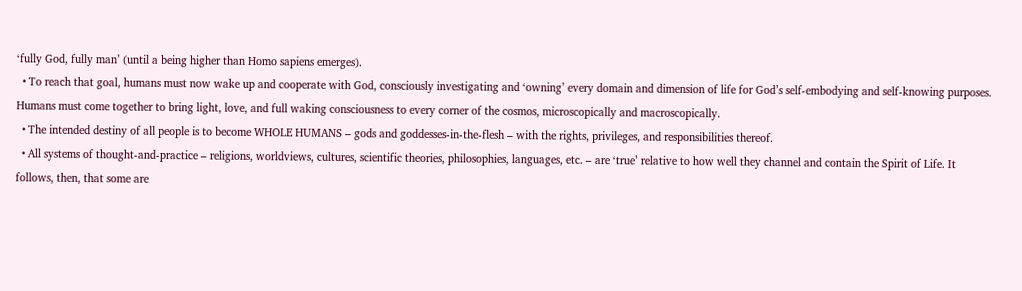‘fully God, fully man’ (until a being higher than Homo sapiens emerges).
  • To reach that goal, humans must now wake up and cooperate with God, consciously investigating and ‘owning’ every domain and dimension of life for God’s self-embodying and self-knowing purposes. Humans must come together to bring light, love, and full waking consciousness to every corner of the cosmos, microscopically and macroscopically.
  • The intended destiny of all people is to become WHOLE HUMANS – gods and goddesses-in-the-flesh – with the rights, privileges, and responsibilities thereof.
  • All systems of thought-and-practice – religions, worldviews, cultures, scientific theories, philosophies, languages, etc. – are ‘true’ relative to how well they channel and contain the Spirit of Life. It follows, then, that some are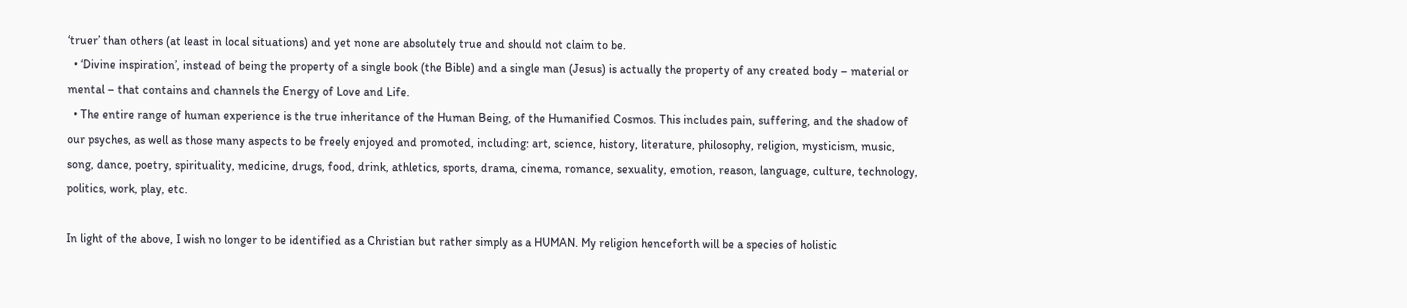‘truer’ than others (at least in local situations) and yet none are absolutely true and should not claim to be.
  • ‘Divine inspiration’, instead of being the property of a single book (the Bible) and a single man (Jesus) is actually the property of any created body – material or mental – that contains and channels the Energy of Love and Life.
  • The entire range of human experience is the true inheritance of the Human Being, of the Humanified Cosmos. This includes pain, suffering, and the shadow of our psyches, as well as those many aspects to be freely enjoyed and promoted, including: art, science, history, literature, philosophy, religion, mysticism, music, song, dance, poetry, spirituality, medicine, drugs, food, drink, athletics, sports, drama, cinema, romance, sexuality, emotion, reason, language, culture, technology, politics, work, play, etc.

In light of the above, I wish no longer to be identified as a Christian but rather simply as a HUMAN. My religion henceforth will be a species of holistic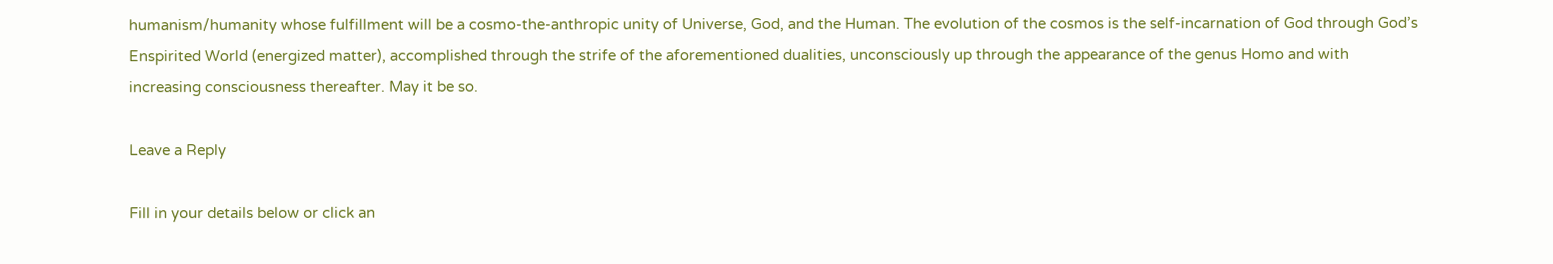humanism/humanity whose fulfillment will be a cosmo-the-anthropic unity of Universe, God, and the Human. The evolution of the cosmos is the self-incarnation of God through God’s Enspirited World (energized matter), accomplished through the strife of the aforementioned dualities, unconsciously up through the appearance of the genus Homo and with increasing consciousness thereafter. May it be so.

Leave a Reply

Fill in your details below or click an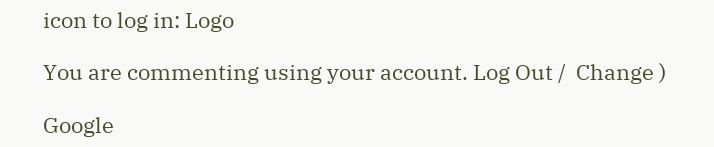icon to log in: Logo

You are commenting using your account. Log Out /  Change )

Google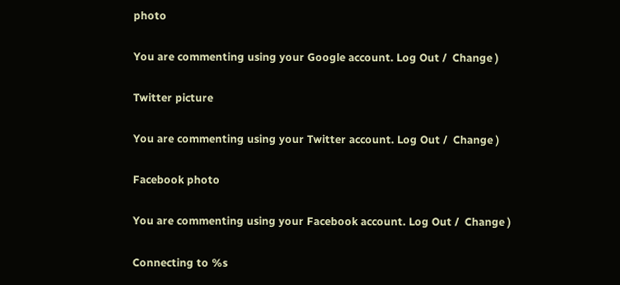photo

You are commenting using your Google account. Log Out /  Change )

Twitter picture

You are commenting using your Twitter account. Log Out /  Change )

Facebook photo

You are commenting using your Facebook account. Log Out /  Change )

Connecting to %s